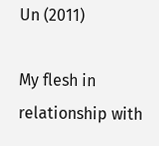Un (2011)

My flesh in relationship with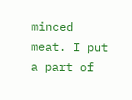minced meat. I put a part of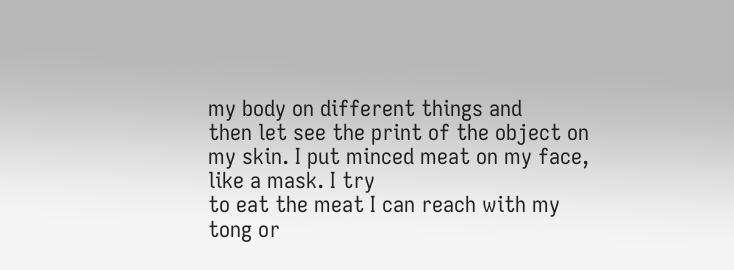my body on different things and
then let see the print of the object on my skin. I put minced meat on my face, like a mask. I try
to eat the meat I can reach with my tong or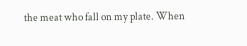the meat who fall on my plate. When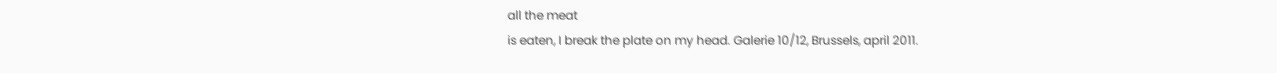all the meat
is eaten, I break the plate on my head. Galerie 10/12, Brussels, april 2011.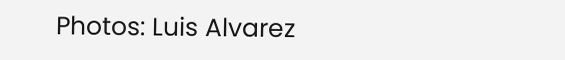Photos: Luis Alvarez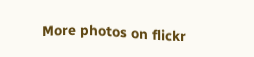More photos on flickr